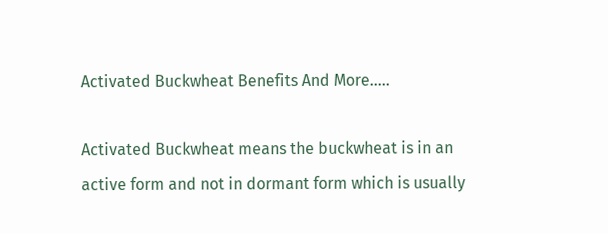Activated Buckwheat Benefits And More…..

Activated Buckwheat means the buckwheat is in an active form and not in dormant form which is usually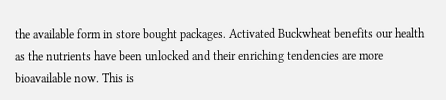the available form in store bought packages. Activated Buckwheat benefits our health as the nutrients have been unlocked and their enriching tendencies are more bioavailable now. This is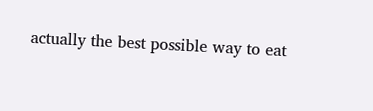actually the best possible way to eat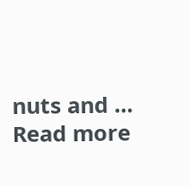nuts and … Read more